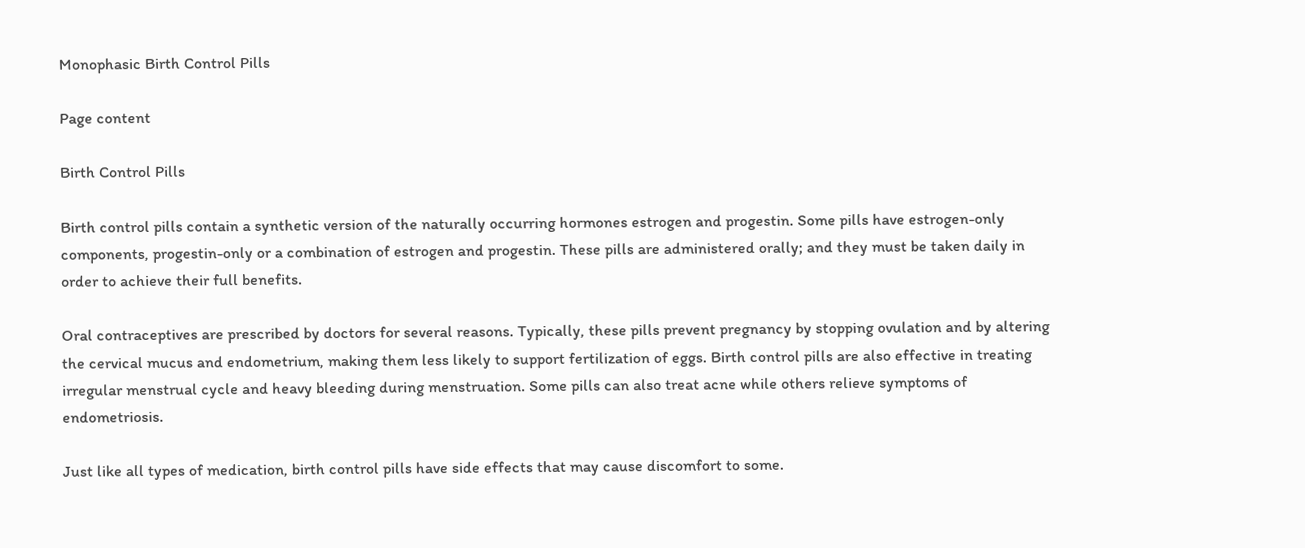Monophasic Birth Control Pills

Page content

Birth Control Pills

Birth control pills contain a synthetic version of the naturally occurring hormones estrogen and progestin. Some pills have estrogen-only components, progestin-only or a combination of estrogen and progestin. These pills are administered orally; and they must be taken daily in order to achieve their full benefits.

Oral contraceptives are prescribed by doctors for several reasons. Typically, these pills prevent pregnancy by stopping ovulation and by altering the cervical mucus and endometrium, making them less likely to support fertilization of eggs. Birth control pills are also effective in treating irregular menstrual cycle and heavy bleeding during menstruation. Some pills can also treat acne while others relieve symptoms of endometriosis.

Just like all types of medication, birth control pills have side effects that may cause discomfort to some.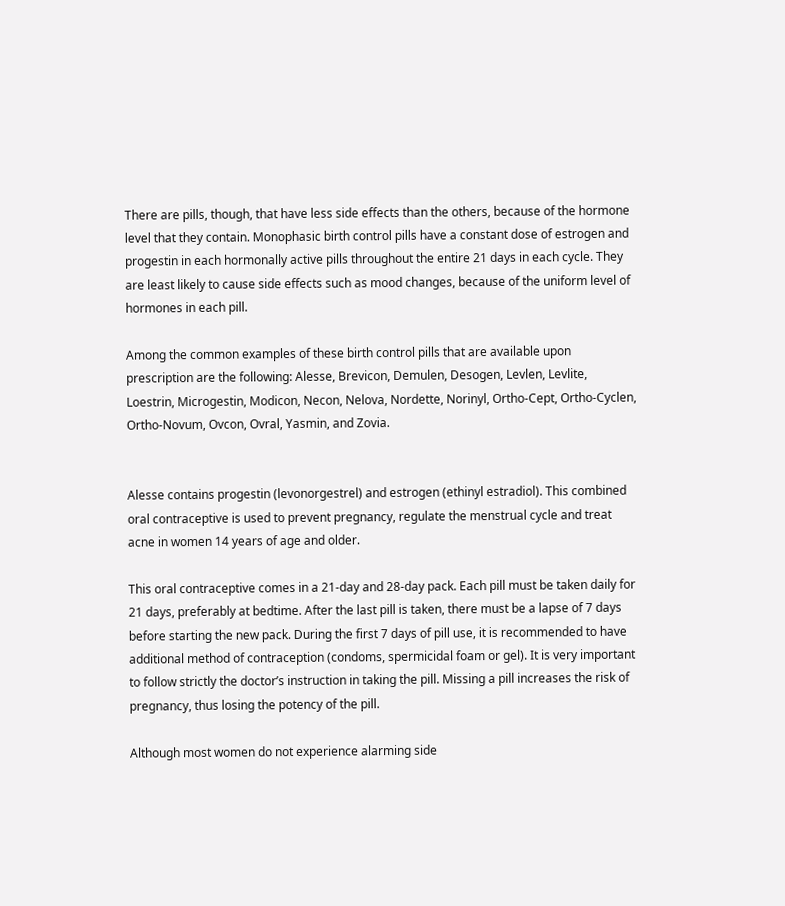There are pills, though, that have less side effects than the others, because of the hormone level that they contain. Monophasic birth control pills have a constant dose of estrogen and progestin in each hormonally active pills throughout the entire 21 days in each cycle. They are least likely to cause side effects such as mood changes, because of the uniform level of hormones in each pill.

Among the common examples of these birth control pills that are available upon prescription are the following: Alesse, Brevicon, Demulen, Desogen, Levlen, Levlite, Loestrin, Microgestin, Modicon, Necon, Nelova, Nordette, Norinyl, Ortho-Cept, Ortho-Cyclen, Ortho-Novum, Ovcon, Ovral, Yasmin, and Zovia.


Alesse contains progestin (levonorgestrel) and estrogen (ethinyl estradiol). This combined oral contraceptive is used to prevent pregnancy, regulate the menstrual cycle and treat acne in women 14 years of age and older.

This oral contraceptive comes in a 21-day and 28-day pack. Each pill must be taken daily for 21 days, preferably at bedtime. After the last pill is taken, there must be a lapse of 7 days before starting the new pack. During the first 7 days of pill use, it is recommended to have additional method of contraception (condoms, spermicidal foam or gel). It is very important to follow strictly the doctor’s instruction in taking the pill. Missing a pill increases the risk of pregnancy, thus losing the potency of the pill.

Although most women do not experience alarming side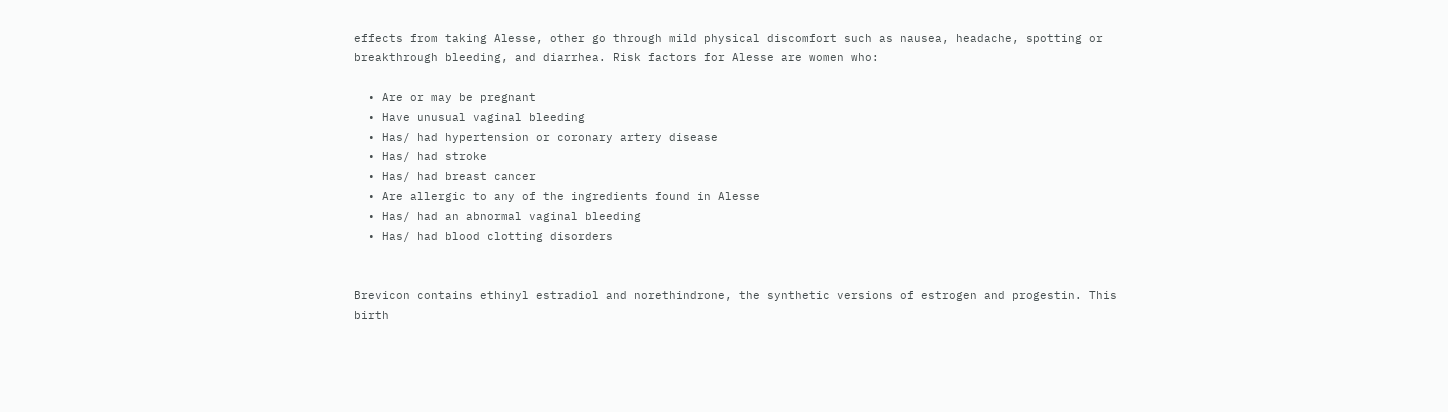effects from taking Alesse, other go through mild physical discomfort such as nausea, headache, spotting or breakthrough bleeding, and diarrhea. Risk factors for Alesse are women who:

  • Are or may be pregnant
  • Have unusual vaginal bleeding
  • Has/ had hypertension or coronary artery disease
  • Has/ had stroke
  • Has/ had breast cancer
  • Are allergic to any of the ingredients found in Alesse
  • Has/ had an abnormal vaginal bleeding
  • Has/ had blood clotting disorders


Brevicon contains ethinyl estradiol and norethindrone, the synthetic versions of estrogen and progestin. This birth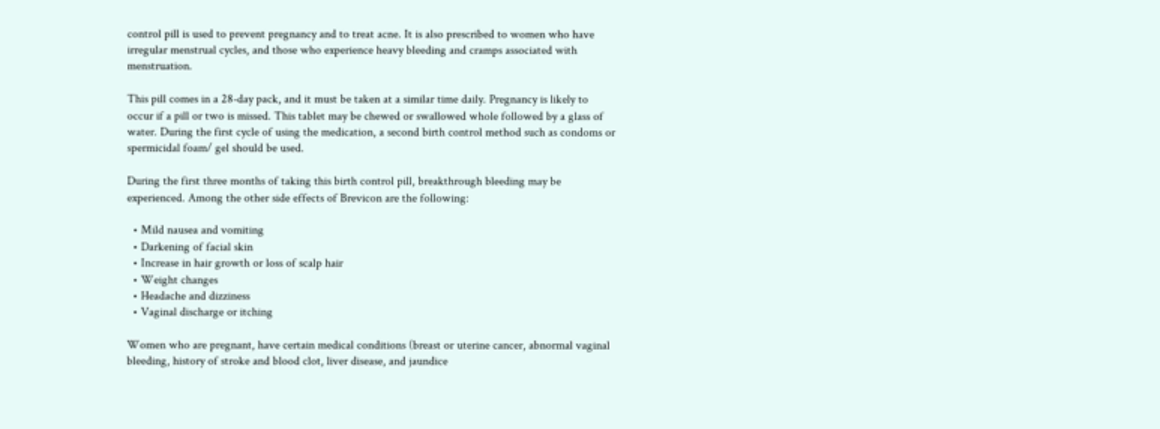control pill is used to prevent pregnancy and to treat acne. It is also prescribed to women who have irregular menstrual cycles, and those who experience heavy bleeding and cramps associated with menstruation.

This pill comes in a 28-day pack, and it must be taken at a similar time daily. Pregnancy is likely to occur if a pill or two is missed. This tablet may be chewed or swallowed whole followed by a glass of water. During the first cycle of using the medication, a second birth control method such as condoms or spermicidal foam/ gel should be used.

During the first three months of taking this birth control pill, breakthrough bleeding may be experienced. Among the other side effects of Brevicon are the following:

  • Mild nausea and vomiting
  • Darkening of facial skin
  • Increase in hair growth or loss of scalp hair
  • Weight changes
  • Headache and dizziness
  • Vaginal discharge or itching

Women who are pregnant, have certain medical conditions (breast or uterine cancer, abnormal vaginal bleeding, history of stroke and blood clot, liver disease, and jaundice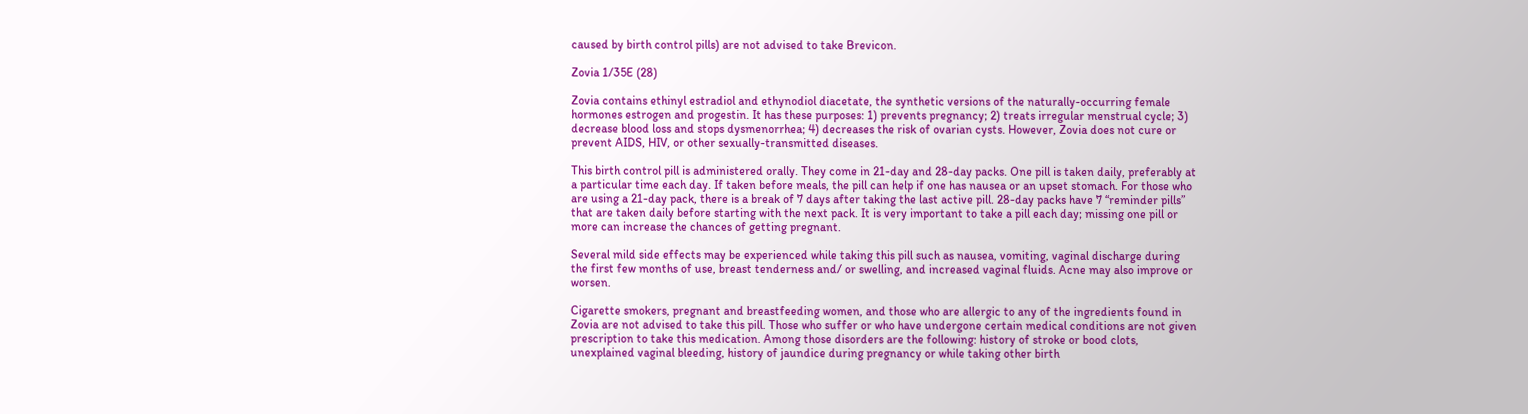caused by birth control pills) are not advised to take Brevicon.

Zovia 1/35E (28)

Zovia contains ethinyl estradiol and ethynodiol diacetate, the synthetic versions of the naturally-occurring female hormones estrogen and progestin. It has these purposes: 1) prevents pregnancy; 2) treats irregular menstrual cycle; 3) decrease blood loss and stops dysmenorrhea; 4) decreases the risk of ovarian cysts. However, Zovia does not cure or prevent AIDS, HIV, or other sexually-transmitted diseases.

This birth control pill is administered orally. They come in 21-day and 28-day packs. One pill is taken daily, preferably at a particular time each day. If taken before meals, the pill can help if one has nausea or an upset stomach. For those who are using a 21-day pack, there is a break of 7 days after taking the last active pill. 28-day packs have 7 “reminder pills” that are taken daily before starting with the next pack. It is very important to take a pill each day; missing one pill or more can increase the chances of getting pregnant.

Several mild side effects may be experienced while taking this pill such as nausea, vomiting, vaginal discharge during the first few months of use, breast tenderness and/ or swelling, and increased vaginal fluids. Acne may also improve or worsen.

Cigarette smokers, pregnant and breastfeeding women, and those who are allergic to any of the ingredients found in Zovia are not advised to take this pill. Those who suffer or who have undergone certain medical conditions are not given prescription to take this medication. Among those disorders are the following: history of stroke or bood clots, unexplained vaginal bleeding, history of jaundice during pregnancy or while taking other birth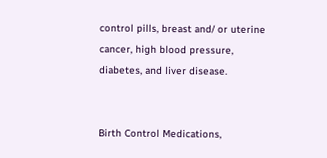control pills, breast and/ or uterine cancer, high blood pressure, diabetes, and liver disease.


Birth Control Medications,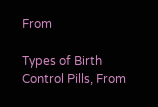From

Types of Birth Control Pills, From